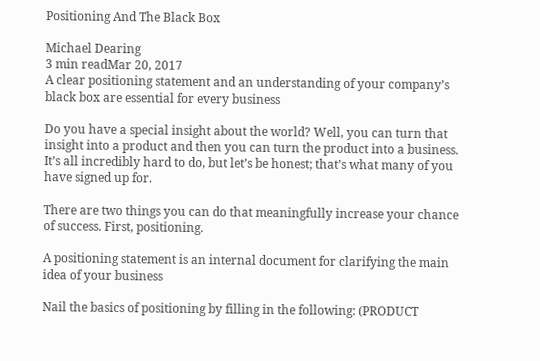Positioning And The Black Box

Michael Dearing
3 min readMar 20, 2017
A clear positioning statement and an understanding of your company’s black box are essential for every business

Do you have a special insight about the world? Well, you can turn that insight into a product and then you can turn the product into a business. It’s all incredibly hard to do, but let’s be honest; that’s what many of you have signed up for.

There are two things you can do that meaningfully increase your chance of success. First, positioning.

A positioning statement is an internal document for clarifying the main idea of your business

Nail the basics of positioning by filling in the following: (PRODUCT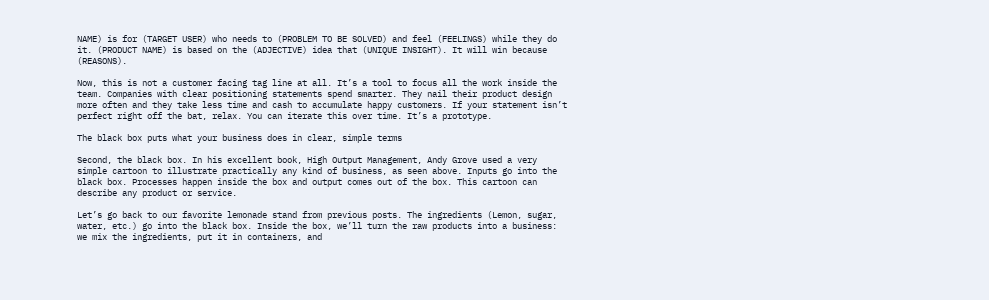NAME) is for (TARGET USER) who needs to (PROBLEM TO BE SOLVED) and feel (FEELINGS) while they do it. (PRODUCT NAME) is based on the (ADJECTIVE) idea that (UNIQUE INSIGHT). It will win because (REASONS).

Now, this is not a customer facing tag line at all. It’s a tool to focus all the work inside the team. Companies with clear positioning statements spend smarter. They nail their product design more often and they take less time and cash to accumulate happy customers. If your statement isn’t perfect right off the bat, relax. You can iterate this over time. It’s a prototype.

The black box puts what your business does in clear, simple terms

Second, the black box. In his excellent book, High Output Management, Andy Grove used a very simple cartoon to illustrate practically any kind of business, as seen above. Inputs go into the black box. Processes happen inside the box and output comes out of the box. This cartoon can describe any product or service.

Let’s go back to our favorite lemonade stand from previous posts. The ingredients (Lemon, sugar, water, etc.) go into the black box. Inside the box, we’ll turn the raw products into a business: we mix the ingredients, put it in containers, and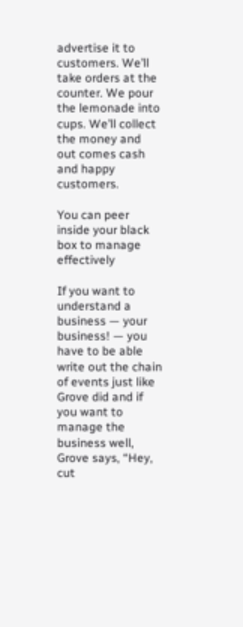advertise it to customers. We’ll take orders at the counter. We pour the lemonade into cups. We’ll collect the money and out comes cash and happy customers.

You can peer inside your black box to manage effectively

If you want to understand a business — your business! — you have to be able write out the chain of events just like Grove did and if you want to manage the business well, Grove says, “Hey, cut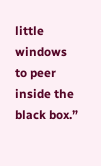little windows to peer inside the black box.”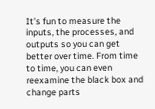It’s fun to measure the inputs, the processes, and outputs so you can get better over time. From time to time, you can even reexamine the black box and change parts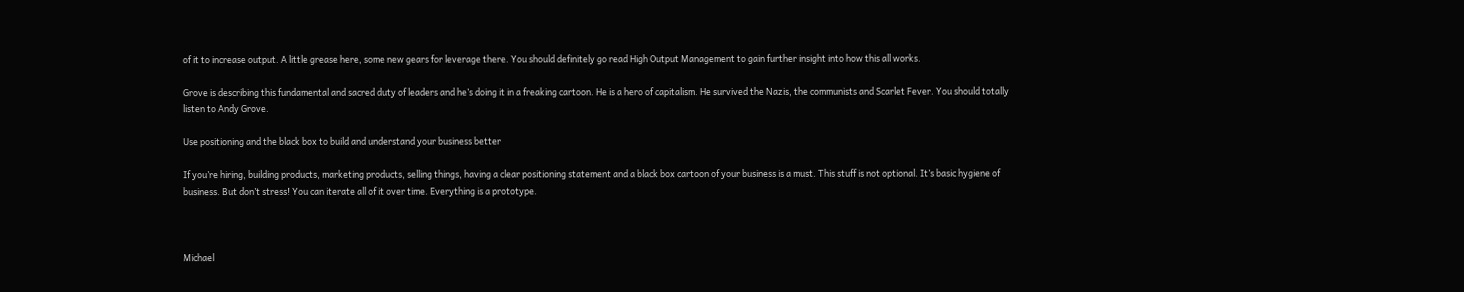of it to increase output. A little grease here, some new gears for leverage there. You should definitely go read High Output Management to gain further insight into how this all works.

Grove is describing this fundamental and sacred duty of leaders and he’s doing it in a freaking cartoon. He is a hero of capitalism. He survived the Nazis, the communists and Scarlet Fever. You should totally listen to Andy Grove.

Use positioning and the black box to build and understand your business better

If you’re hiring, building products, marketing products, selling things, having a clear positioning statement and a black box cartoon of your business is a must. This stuff is not optional. It’s basic hygiene of business. But don’t stress! You can iterate all of it over time. Everything is a prototype.



Michael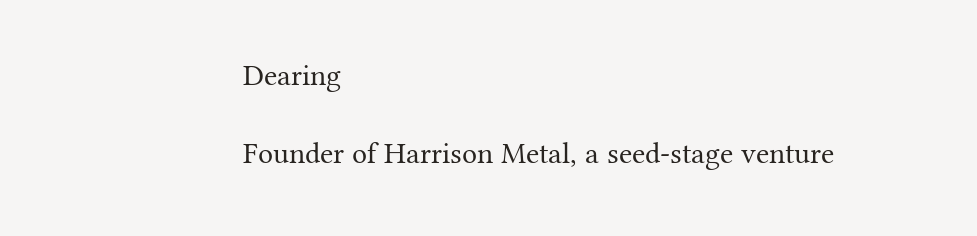Dearing

Founder of Harrison Metal, a seed-stage venture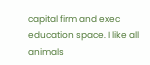capital firm and exec education space. I like all animals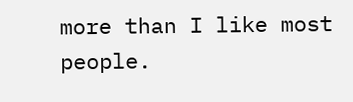more than I like most people.